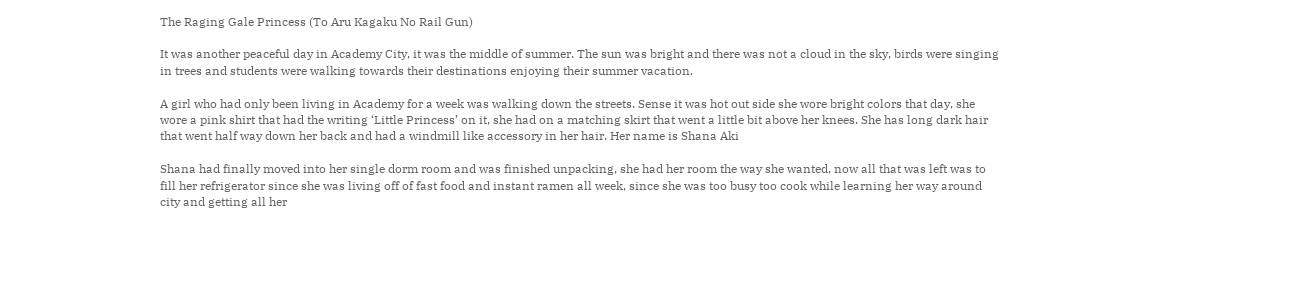The Raging Gale Princess (To Aru Kagaku No Rail Gun)

It was another peaceful day in Academy City, it was the middle of summer. The sun was bright and there was not a cloud in the sky, birds were singing in trees and students were walking towards their destinations enjoying their summer vacation.

A girl who had only been living in Academy for a week was walking down the streets. Sense it was hot out side she wore bright colors that day, she wore a pink shirt that had the writing ‘Little Princess’ on it, she had on a matching skirt that went a little bit above her knees. She has long dark hair that went half way down her back and had a windmill like accessory in her hair. Her name is Shana Aki

Shana had finally moved into her single dorm room and was finished unpacking, she had her room the way she wanted, now all that was left was to fill her refrigerator since she was living off of fast food and instant ramen all week, since she was too busy too cook while learning her way around city and getting all her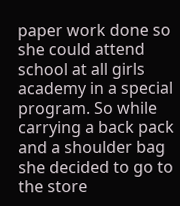paper work done so she could attend school at all girls academy in a special program. So while carrying a back pack and a shoulder bag she decided to go to the store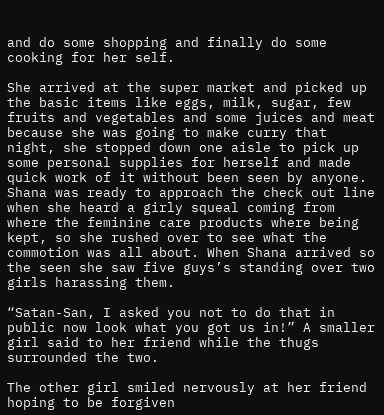and do some shopping and finally do some cooking for her self.

She arrived at the super market and picked up the basic items like eggs, milk, sugar, few fruits and vegetables and some juices and meat because she was going to make curry that night, she stopped down one aisle to pick up some personal supplies for herself and made quick work of it without been seen by anyone. Shana was ready to approach the check out line when she heard a girly squeal coming from where the feminine care products where being kept, so she rushed over to see what the commotion was all about. When Shana arrived so the seen she saw five guys’s standing over two girls harassing them.

“Satan-San, I asked you not to do that in public now look what you got us in!” A smaller girl said to her friend while the thugs surrounded the two.

The other girl smiled nervously at her friend hoping to be forgiven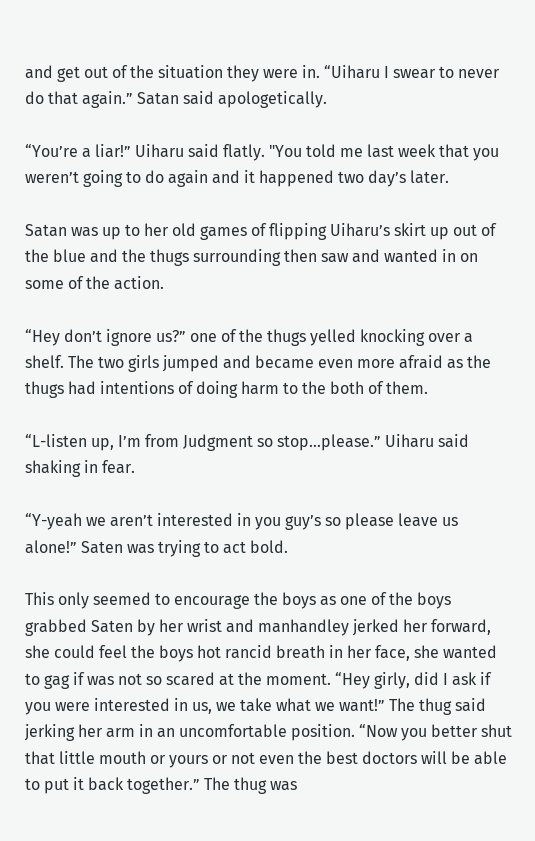and get out of the situation they were in. “Uiharu I swear to never do that again.” Satan said apologetically.

“You’re a liar!” Uiharu said flatly. "You told me last week that you weren’t going to do again and it happened two day’s later.

Satan was up to her old games of flipping Uiharu’s skirt up out of the blue and the thugs surrounding then saw and wanted in on some of the action.

“Hey don’t ignore us?” one of the thugs yelled knocking over a shelf. The two girls jumped and became even more afraid as the thugs had intentions of doing harm to the both of them.

“L-listen up, I’m from Judgment so stop…please.” Uiharu said shaking in fear.

“Y-yeah we aren’t interested in you guy’s so please leave us alone!” Saten was trying to act bold.

This only seemed to encourage the boys as one of the boys grabbed Saten by her wrist and manhandley jerked her forward, she could feel the boys hot rancid breath in her face, she wanted to gag if was not so scared at the moment. “Hey girly, did I ask if you were interested in us, we take what we want!” The thug said jerking her arm in an uncomfortable position. “Now you better shut that little mouth or yours or not even the best doctors will be able to put it back together.” The thug was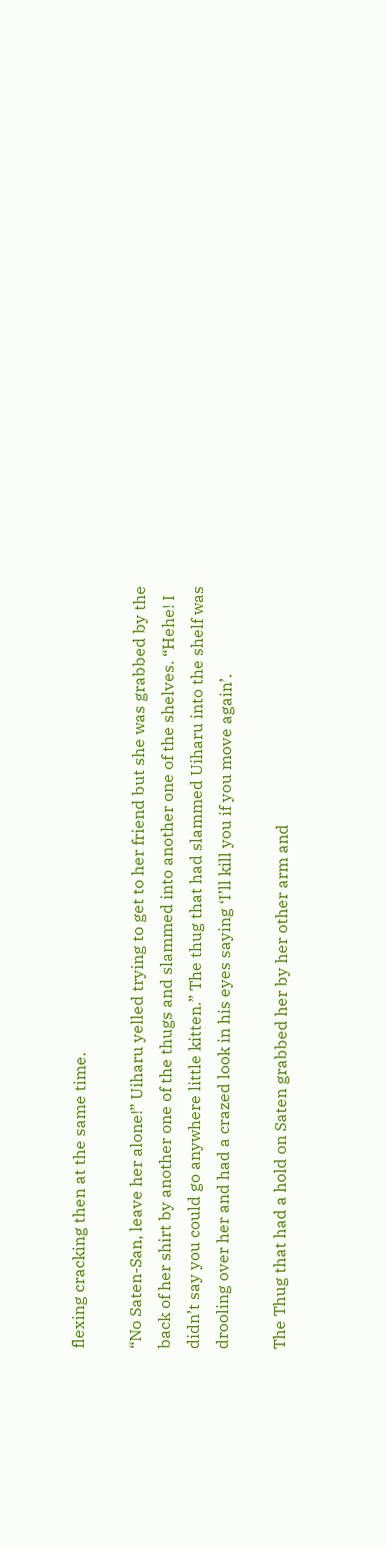flexing cracking then at the same time.

“No Saten-San, leave her alone!” Uiharu yelled trying to get to her friend but she was grabbed by the back of her shirt by another one of the thugs and slammed into another one of the shelves. “Hehe! I didn’t say you could go anywhere little kitten.” The thug that had slammed Uiharu into the shelf was drooling over her and had a crazed look in his eyes saying ‘I’ll kill you if you move again’.

The Thug that had a hold on Saten grabbed her by her other arm and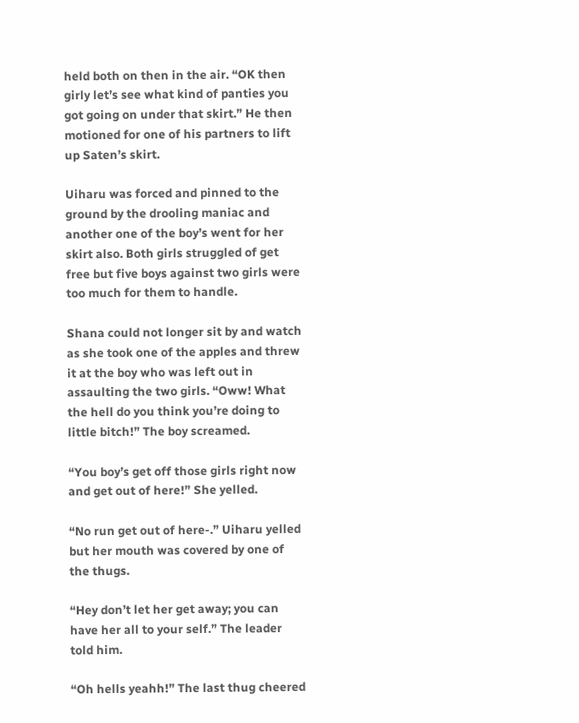held both on then in the air. “OK then girly let’s see what kind of panties you got going on under that skirt.” He then motioned for one of his partners to lift up Saten’s skirt.

Uiharu was forced and pinned to the ground by the drooling maniac and another one of the boy’s went for her skirt also. Both girls struggled of get free but five boys against two girls were too much for them to handle.

Shana could not longer sit by and watch as she took one of the apples and threw it at the boy who was left out in assaulting the two girls. “Oww! What the hell do you think you’re doing to little bitch!” The boy screamed.

“You boy’s get off those girls right now and get out of here!” She yelled.

“No run get out of here-.” Uiharu yelled but her mouth was covered by one of the thugs.

“Hey don’t let her get away; you can have her all to your self.” The leader told him.

“Oh hells yeahh!” The last thug cheered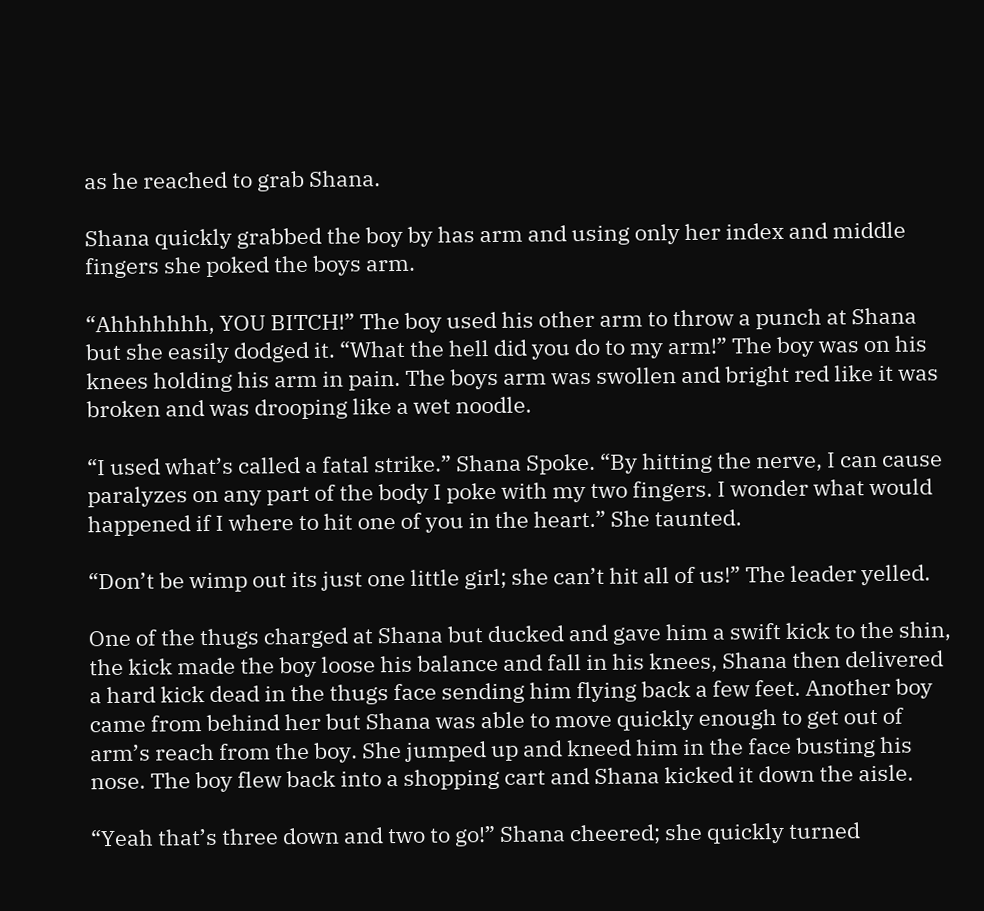as he reached to grab Shana.

Shana quickly grabbed the boy by has arm and using only her index and middle fingers she poked the boys arm.

“Ahhhhhhh, YOU BITCH!” The boy used his other arm to throw a punch at Shana but she easily dodged it. “What the hell did you do to my arm!” The boy was on his knees holding his arm in pain. The boys arm was swollen and bright red like it was broken and was drooping like a wet noodle.

“I used what’s called a fatal strike.” Shana Spoke. “By hitting the nerve, I can cause paralyzes on any part of the body I poke with my two fingers. I wonder what would happened if I where to hit one of you in the heart.” She taunted.

“Don’t be wimp out its just one little girl; she can’t hit all of us!” The leader yelled.

One of the thugs charged at Shana but ducked and gave him a swift kick to the shin, the kick made the boy loose his balance and fall in his knees, Shana then delivered a hard kick dead in the thugs face sending him flying back a few feet. Another boy came from behind her but Shana was able to move quickly enough to get out of arm’s reach from the boy. She jumped up and kneed him in the face busting his nose. The boy flew back into a shopping cart and Shana kicked it down the aisle.

“Yeah that’s three down and two to go!” Shana cheered; she quickly turned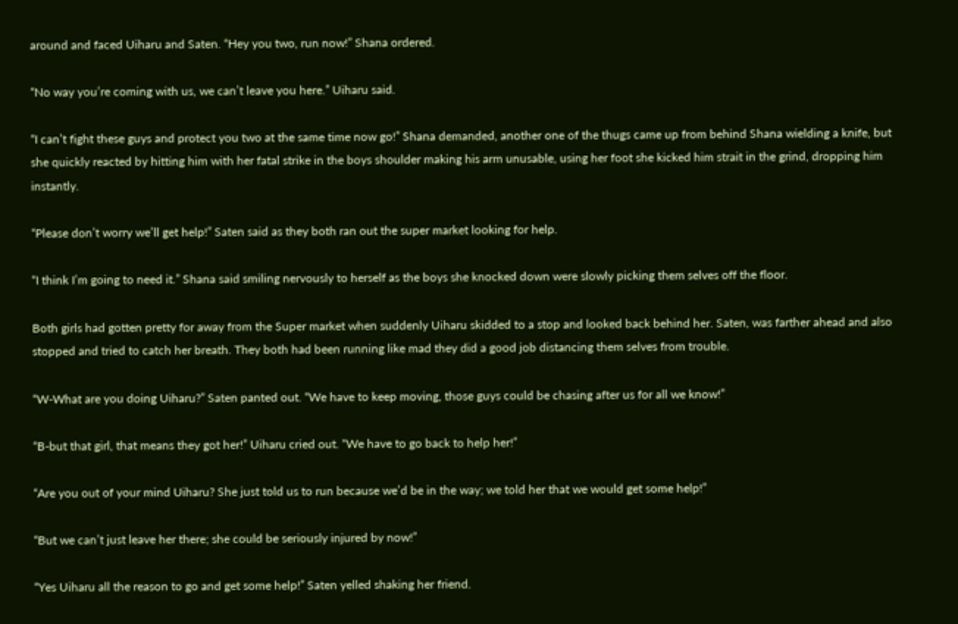around and faced Uiharu and Saten. “Hey you two, run now!” Shana ordered.

“No way you’re coming with us, we can’t leave you here.” Uiharu said.

“I can’t fight these guys and protect you two at the same time now go!” Shana demanded, another one of the thugs came up from behind Shana wielding a knife, but she quickly reacted by hitting him with her fatal strike in the boys shoulder making his arm unusable, using her foot she kicked him strait in the grind, dropping him instantly.

“Please don’t worry we’ll get help!” Saten said as they both ran out the super market looking for help.

“I think I’m going to need it.” Shana said smiling nervously to herself as the boys she knocked down were slowly picking them selves off the floor.

Both girls had gotten pretty for away from the Super market when suddenly Uiharu skidded to a stop and looked back behind her. Saten, was farther ahead and also stopped and tried to catch her breath. They both had been running like mad they did a good job distancing them selves from trouble.

“W-What are you doing Uiharu?” Saten panted out. “We have to keep moving, those guys could be chasing after us for all we know!”

“B-but that girl, that means they got her!” Uiharu cried out. “We have to go back to help her!”

“Are you out of your mind Uiharu? She just told us to run because we’d be in the way; we told her that we would get some help!”

“But we can’t just leave her there; she could be seriously injured by now!”

“Yes Uiharu all the reason to go and get some help!” Saten yelled shaking her friend.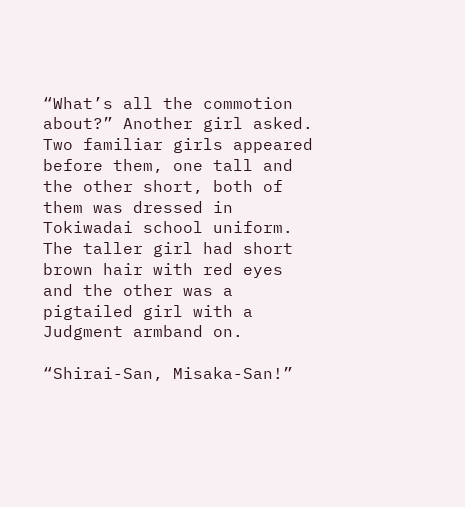“What’s all the commotion about?” Another girl asked. Two familiar girls appeared before them, one tall and the other short, both of them was dressed in Tokiwadai school uniform. The taller girl had short brown hair with red eyes and the other was a pigtailed girl with a Judgment armband on.

“Shirai-San, Misaka-San!”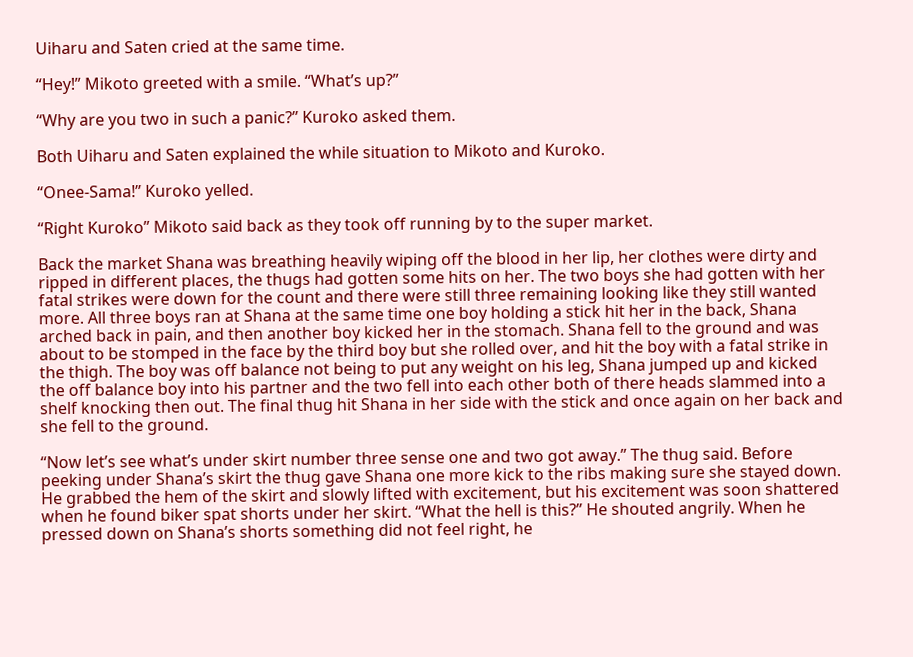Uiharu and Saten cried at the same time.

“Hey!” Mikoto greeted with a smile. “What’s up?”

“Why are you two in such a panic?” Kuroko asked them.

Both Uiharu and Saten explained the while situation to Mikoto and Kuroko.

“Onee-Sama!” Kuroko yelled.

“Right Kuroko” Mikoto said back as they took off running by to the super market.

Back the market Shana was breathing heavily wiping off the blood in her lip, her clothes were dirty and ripped in different places, the thugs had gotten some hits on her. The two boys she had gotten with her fatal strikes were down for the count and there were still three remaining looking like they still wanted more. All three boys ran at Shana at the same time one boy holding a stick hit her in the back, Shana arched back in pain, and then another boy kicked her in the stomach. Shana fell to the ground and was about to be stomped in the face by the third boy but she rolled over, and hit the boy with a fatal strike in the thigh. The boy was off balance not being to put any weight on his leg, Shana jumped up and kicked the off balance boy into his partner and the two fell into each other both of there heads slammed into a shelf knocking then out. The final thug hit Shana in her side with the stick and once again on her back and she fell to the ground.

“Now let’s see what’s under skirt number three sense one and two got away.” The thug said. Before peeking under Shana’s skirt the thug gave Shana one more kick to the ribs making sure she stayed down. He grabbed the hem of the skirt and slowly lifted with excitement, but his excitement was soon shattered when he found biker spat shorts under her skirt. “What the hell is this?” He shouted angrily. When he pressed down on Shana’s shorts something did not feel right, he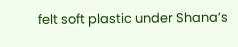felt soft plastic under Shana’s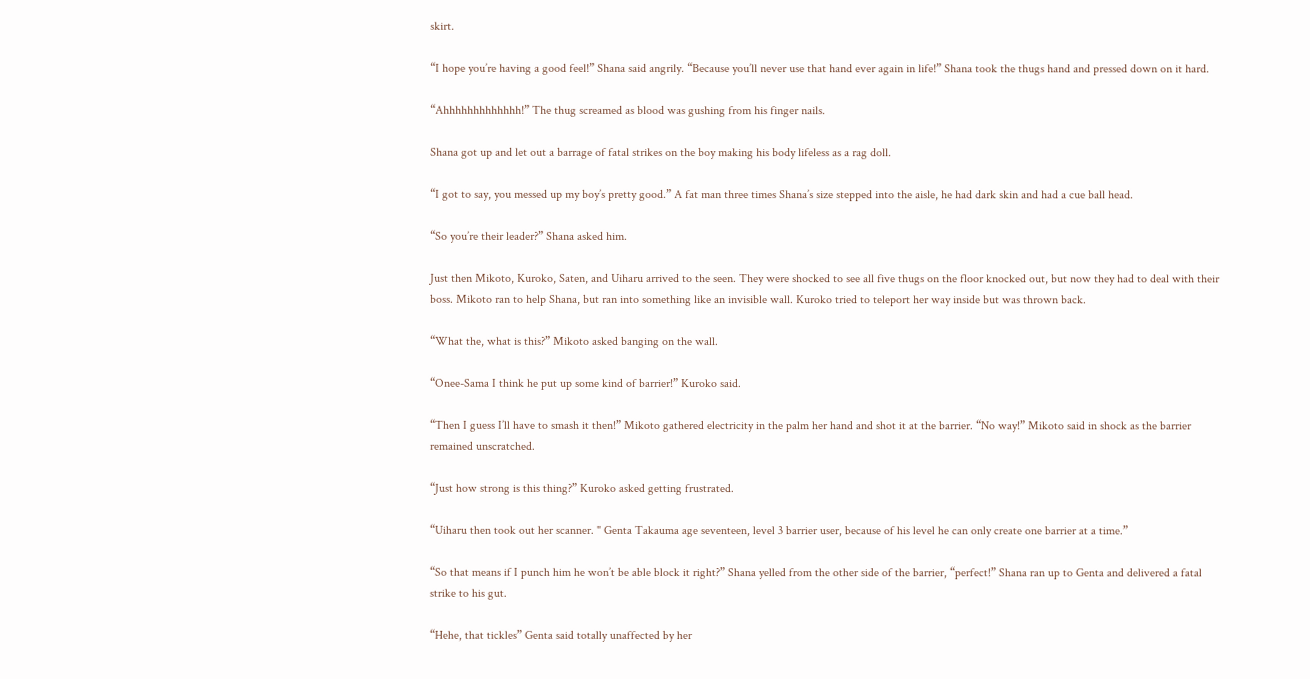skirt.

“I hope you’re having a good feel!” Shana said angrily. “Because you’ll never use that hand ever again in life!” Shana took the thugs hand and pressed down on it hard.

“Ahhhhhhhhhhhhh!” The thug screamed as blood was gushing from his finger nails.

Shana got up and let out a barrage of fatal strikes on the boy making his body lifeless as a rag doll.

“I got to say, you messed up my boy’s pretty good.” A fat man three times Shana’s size stepped into the aisle, he had dark skin and had a cue ball head.

“So you’re their leader?” Shana asked him.

Just then Mikoto, Kuroko, Saten, and Uiharu arrived to the seen. They were shocked to see all five thugs on the floor knocked out, but now they had to deal with their boss. Mikoto ran to help Shana, but ran into something like an invisible wall. Kuroko tried to teleport her way inside but was thrown back.

“What the, what is this?” Mikoto asked banging on the wall.

“Onee-Sama I think he put up some kind of barrier!” Kuroko said.

“Then I guess I’ll have to smash it then!” Mikoto gathered electricity in the palm her hand and shot it at the barrier. “No way!” Mikoto said in shock as the barrier remained unscratched.

“Just how strong is this thing?” Kuroko asked getting frustrated.

“Uiharu then took out her scanner. " Genta Takauma age seventeen, level 3 barrier user, because of his level he can only create one barrier at a time.”

“So that means if I punch him he won’t be able block it right?” Shana yelled from the other side of the barrier, “perfect!” Shana ran up to Genta and delivered a fatal strike to his gut.

“Hehe, that tickles” Genta said totally unaffected by her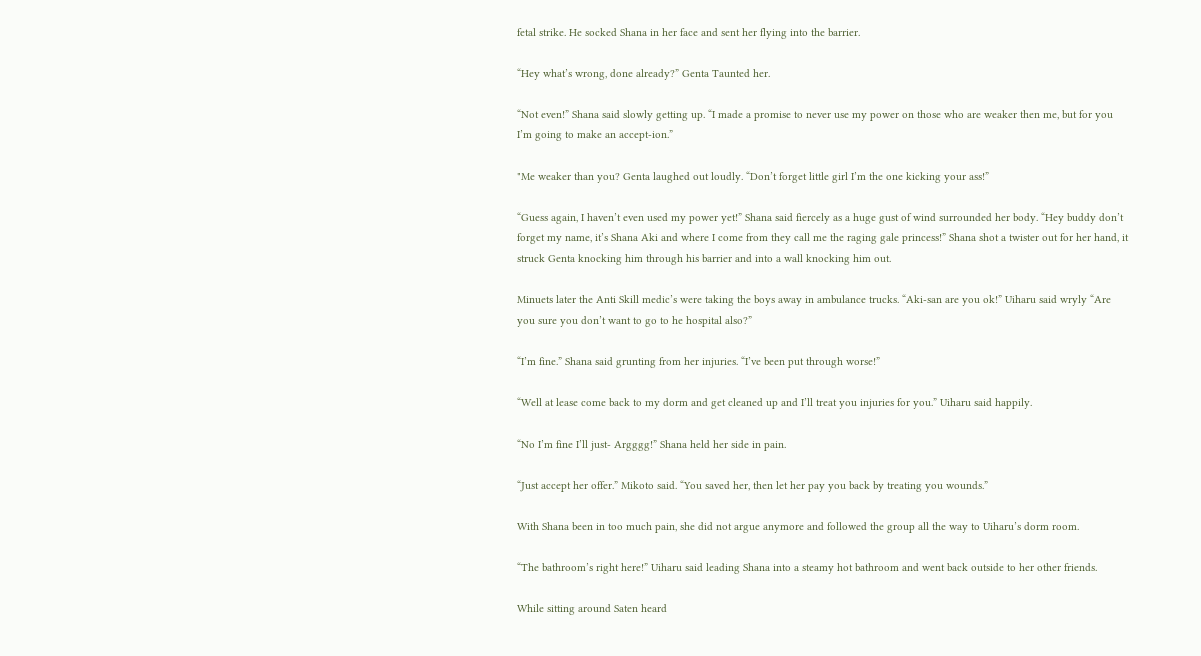fetal strike. He socked Shana in her face and sent her flying into the barrier.

“Hey what’s wrong, done already?” Genta Taunted her.

“Not even!” Shana said slowly getting up. “I made a promise to never use my power on those who are weaker then me, but for you I’m going to make an accept-ion.”

"Me weaker than you? Genta laughed out loudly. “Don’t forget little girl I’m the one kicking your ass!”

“Guess again, I haven’t even used my power yet!” Shana said fiercely as a huge gust of wind surrounded her body. “Hey buddy don’t forget my name, it’s Shana Aki and where I come from they call me the raging gale princess!” Shana shot a twister out for her hand, it struck Genta knocking him through his barrier and into a wall knocking him out.

Minuets later the Anti Skill medic’s were taking the boys away in ambulance trucks. “Aki-san are you ok!” Uiharu said wryly “Are you sure you don’t want to go to he hospital also?”

“I’m fine.” Shana said grunting from her injuries. “I’ve been put through worse!”

“Well at lease come back to my dorm and get cleaned up and I’ll treat you injuries for you.” Uiharu said happily.

“No I’m fine I’ll just- Argggg!” Shana held her side in pain.

“Just accept her offer.” Mikoto said. “You saved her, then let her pay you back by treating you wounds.”

With Shana been in too much pain, she did not argue anymore and followed the group all the way to Uiharu’s dorm room.

“The bathroom’s right here!” Uiharu said leading Shana into a steamy hot bathroom and went back outside to her other friends.

While sitting around Saten heard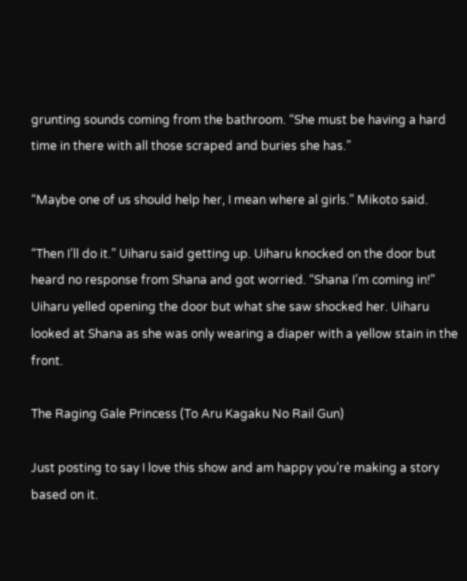grunting sounds coming from the bathroom. “She must be having a hard time in there with all those scraped and buries she has.”

“Maybe one of us should help her, I mean where al girls.” Mikoto said.

“Then I’ll do it.” Uiharu said getting up. Uiharu knocked on the door but heard no response from Shana and got worried. “Shana I’m coming in!” Uiharu yelled opening the door but what she saw shocked her. Uiharu looked at Shana as she was only wearing a diaper with a yellow stain in the front.

The Raging Gale Princess (To Aru Kagaku No Rail Gun)

Just posting to say I love this show and am happy you’re making a story based on it.